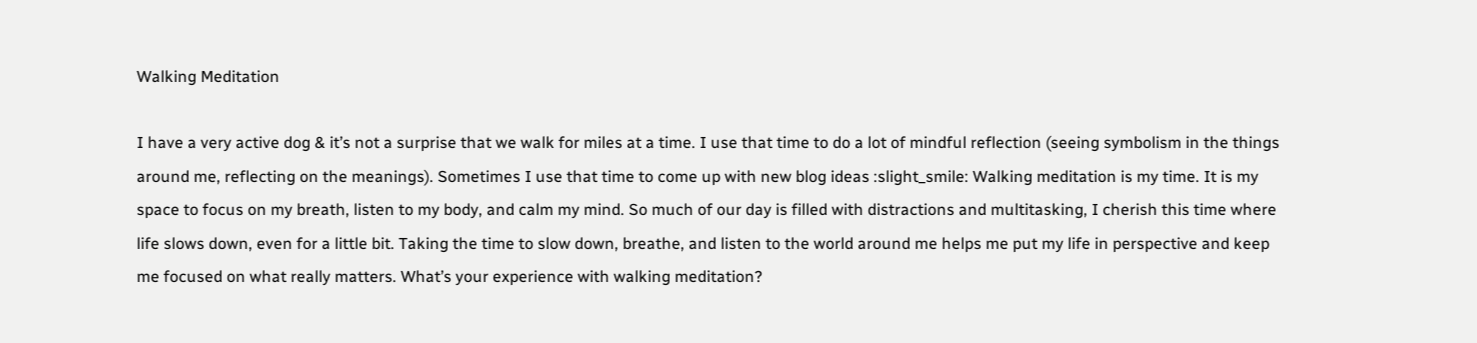Walking Meditation

I have a very active dog & it’s not a surprise that we walk for miles at a time. I use that time to do a lot of mindful reflection (seeing symbolism in the things around me, reflecting on the meanings). Sometimes I use that time to come up with new blog ideas :slight_smile: Walking meditation is my time. It is my space to focus on my breath, listen to my body, and calm my mind. So much of our day is filled with distractions and multitasking, I cherish this time where life slows down, even for a little bit. Taking the time to slow down, breathe, and listen to the world around me helps me put my life in perspective and keep me focused on what really matters. What’s your experience with walking meditation?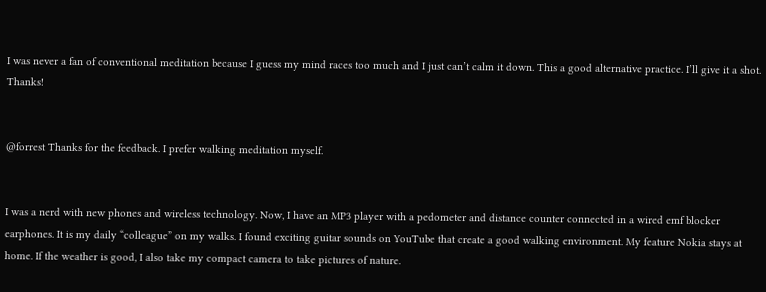I was never a fan of conventional meditation because I guess my mind races too much and I just can’t calm it down. This a good alternative practice. I’ll give it a shot. Thanks!


@forrest Thanks for the feedback. I prefer walking meditation myself.


I was a nerd with new phones and wireless technology. Now, I have an MP3 player with a pedometer and distance counter connected in a wired emf blocker earphones. It is my daily “colleague” on my walks. I found exciting guitar sounds on YouTube that create a good walking environment. My feature Nokia stays at home. If the weather is good, I also take my compact camera to take pictures of nature.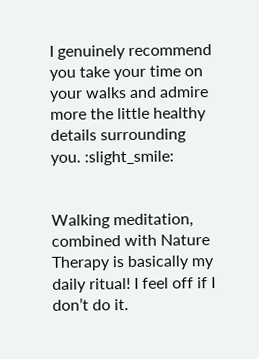I genuinely recommend you take your time on your walks and admire more the little healthy details surrounding you. :slight_smile:


Walking meditation, combined with Nature Therapy is basically my daily ritual! I feel off if I don’t do it.